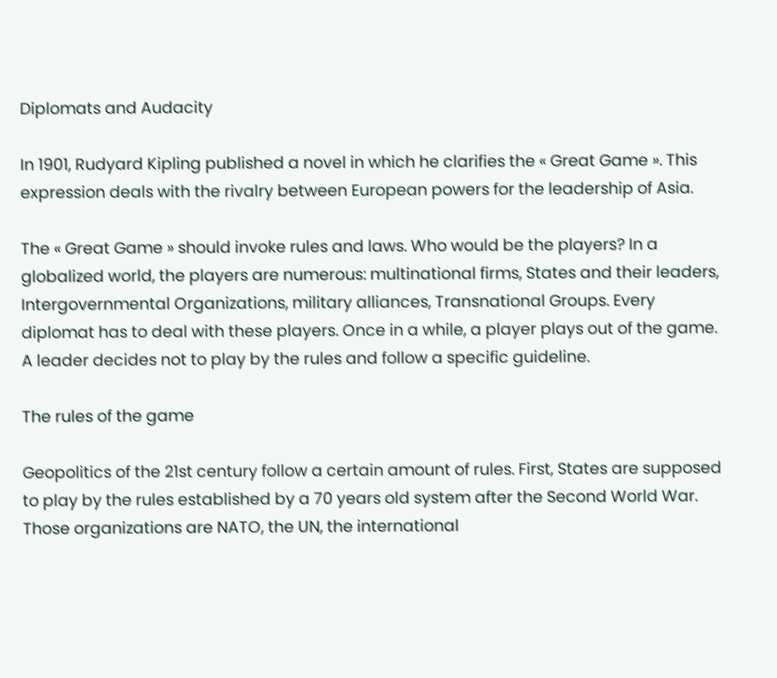Diplomats and Audacity

In 1901, Rudyard Kipling published a novel in which he clarifies the « Great Game ». This expression deals with the rivalry between European powers for the leadership of Asia.

The « Great Game » should invoke rules and laws. Who would be the players? In a globalized world, the players are numerous: multinational firms, States and their leaders, Intergovernmental Organizations, military alliances, Transnational Groups. Every diplomat has to deal with these players. Once in a while, a player plays out of the game. A leader decides not to play by the rules and follow a specific guideline.

The rules of the game

Geopolitics of the 21st century follow a certain amount of rules. First, States are supposed to play by the rules established by a 70 years old system after the Second World War. Those organizations are NATO, the UN, the international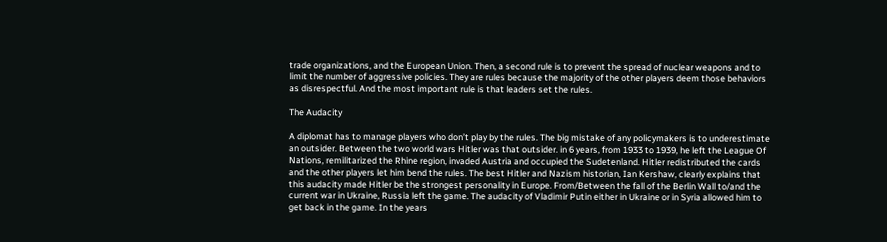trade organizations, and the European Union. Then, a second rule is to prevent the spread of nuclear weapons and to limit the number of aggressive policies. They are rules because the majority of the other players deem those behaviors as disrespectful. And the most important rule is that leaders set the rules.

The Audacity

A diplomat has to manage players who don’t play by the rules. The big mistake of any policymakers is to underestimate an outsider. Between the two world wars Hitler was that outsider. in 6 years, from 1933 to 1939, he left the League Of Nations, remilitarized the Rhine region, invaded Austria and occupied the Sudetenland. Hitler redistributed the cards and the other players let him bend the rules. The best Hitler and Nazism historian, Ian Kershaw, clearly explains that this audacity made Hitler be the strongest personality in Europe. From/Between the fall of the Berlin Wall to/and the current war in Ukraine, Russia left the game. The audacity of Vladimir Putin either in Ukraine or in Syria allowed him to get back in the game. In the years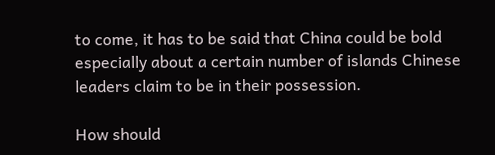to come, it has to be said that China could be bold especially about a certain number of islands Chinese leaders claim to be in their possession.

How should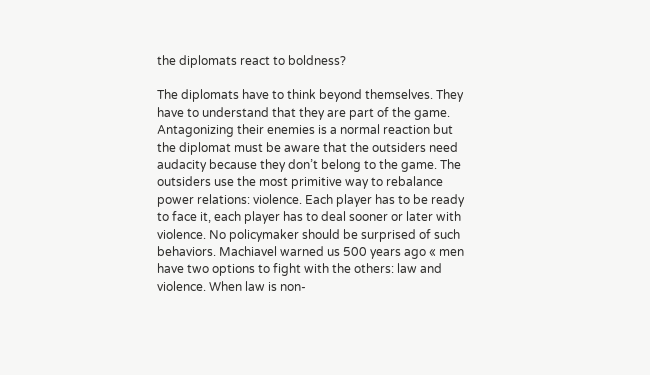the diplomats react to boldness?

The diplomats have to think beyond themselves. They have to understand that they are part of the game. Antagonizing their enemies is a normal reaction but the diplomat must be aware that the outsiders need audacity because they don’t belong to the game. The outsiders use the most primitive way to rebalance power relations: violence. Each player has to be ready to face it, each player has to deal sooner or later with violence. No policymaker should be surprised of such behaviors. Machiavel warned us 500 years ago « men have two options to fight with the others: law and violence. When law is non-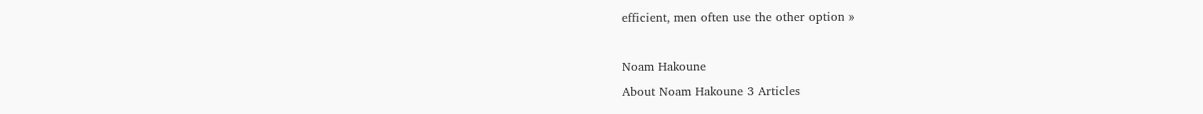efficient, men often use the other option »

Noam Hakoune
About Noam Hakoune 3 Articles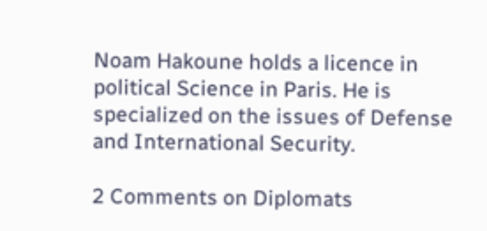Noam Hakoune holds a licence in political Science in Paris. He is specialized on the issues of Defense and International Security.

2 Comments on Diplomats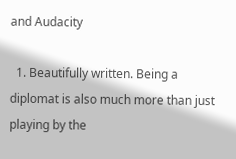and Audacity

  1. Beautifully written. Being a diplomat is also much more than just playing by the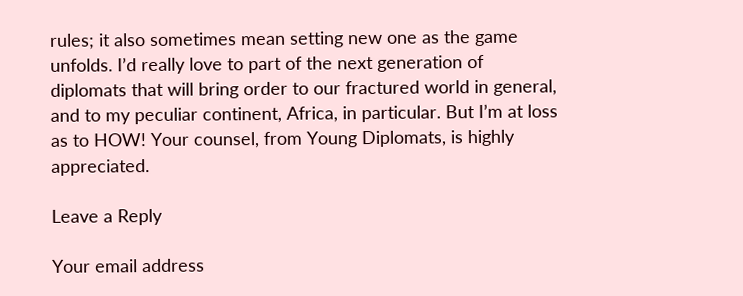rules; it also sometimes mean setting new one as the game unfolds. I’d really love to part of the next generation of diplomats that will bring order to our fractured world in general, and to my peculiar continent, Africa, in particular. But I’m at loss as to HOW! Your counsel, from Young Diplomats, is highly appreciated.

Leave a Reply

Your email address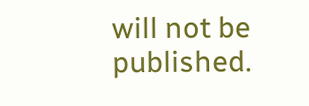will not be published.